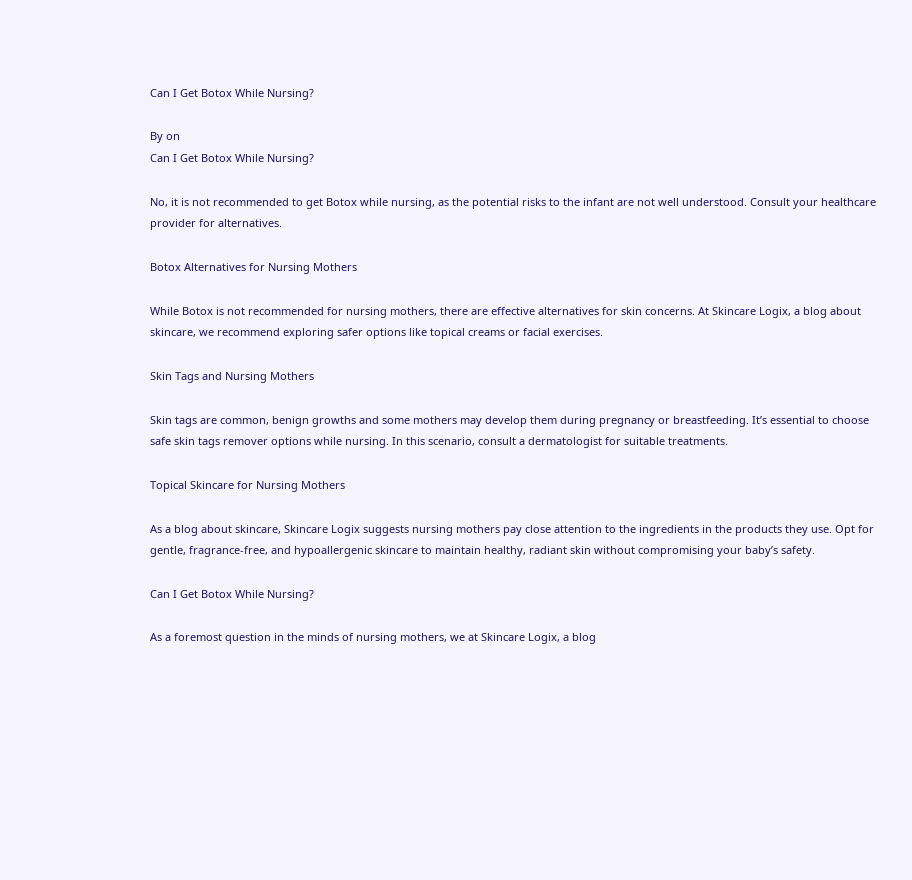Can I Get Botox While Nursing?

By on
Can I Get Botox While Nursing?

No, it is not recommended to get Botox while nursing, as the potential risks to the infant are not well understood. Consult your healthcare provider for alternatives.

Botox Alternatives for Nursing Mothers

While Botox is not recommended for nursing mothers, there are effective alternatives for skin concerns. At Skincare Logix, a blog about skincare, we recommend exploring safer options like topical creams or facial exercises.

Skin Tags and Nursing Mothers

Skin tags are common, benign growths and some mothers may develop them during pregnancy or breastfeeding. It’s essential to choose safe skin tags remover options while nursing. In this scenario, consult a dermatologist for suitable treatments.

Topical Skincare for Nursing Mothers

As a blog about skincare, Skincare Logix suggests nursing mothers pay close attention to the ingredients in the products they use. Opt for gentle, fragrance-free, and hypoallergenic skincare to maintain healthy, radiant skin without compromising your baby’s safety.

Can I Get Botox While Nursing?

As a foremost question in the minds of nursing mothers, we at Skincare Logix, a blog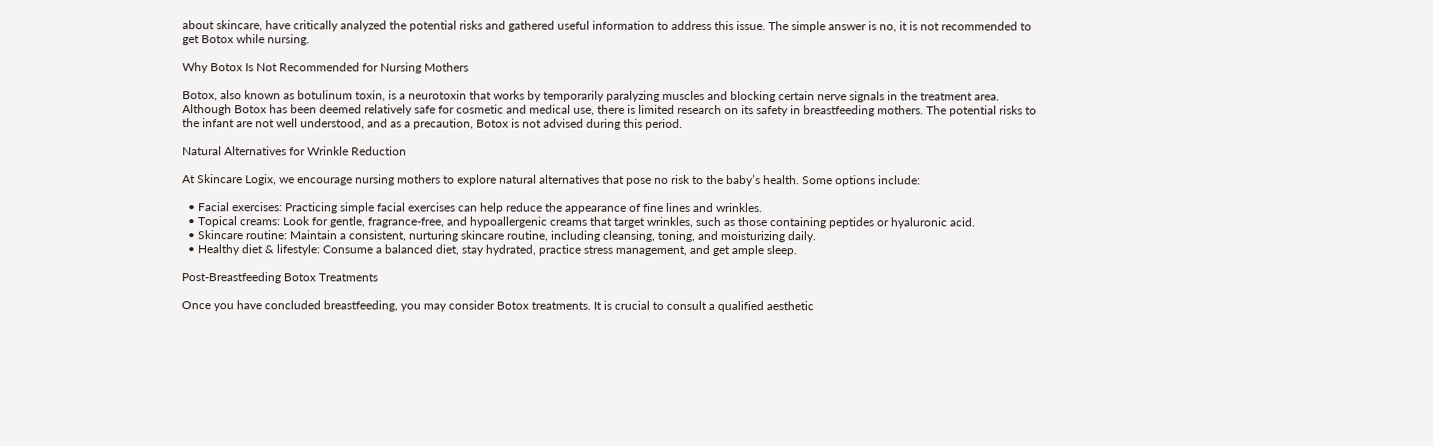about skincare, have critically analyzed the potential risks and gathered useful information to address this issue. The simple answer is no, it is not recommended to get Botox while nursing.

Why Botox Is Not Recommended for Nursing Mothers

Botox, also known as botulinum toxin, is a neurotoxin that works by temporarily paralyzing muscles and blocking certain nerve signals in the treatment area. Although Botox has been deemed relatively safe for cosmetic and medical use, there is limited research on its safety in breastfeeding mothers. The potential risks to the infant are not well understood, and as a precaution, Botox is not advised during this period.

Natural Alternatives for Wrinkle Reduction

At Skincare Logix, we encourage nursing mothers to explore natural alternatives that pose no risk to the baby’s health. Some options include:

  • Facial exercises: Practicing simple facial exercises can help reduce the appearance of fine lines and wrinkles.
  • Topical creams: Look for gentle, fragrance-free, and hypoallergenic creams that target wrinkles, such as those containing peptides or hyaluronic acid.
  • Skincare routine: Maintain a consistent, nurturing skincare routine, including cleansing, toning, and moisturizing daily.
  • Healthy diet & lifestyle: Consume a balanced diet, stay hydrated, practice stress management, and get ample sleep.

Post-Breastfeeding Botox Treatments

Once you have concluded breastfeeding, you may consider Botox treatments. It is crucial to consult a qualified aesthetic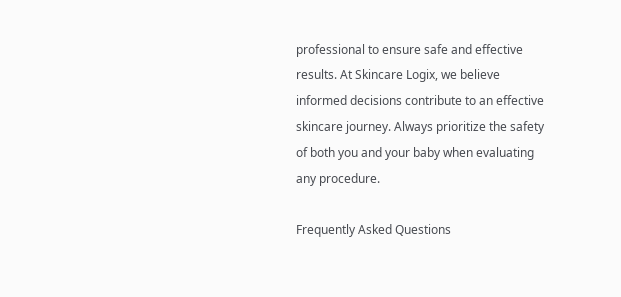professional to ensure safe and effective results. At Skincare Logix, we believe informed decisions contribute to an effective skincare journey. Always prioritize the safety of both you and your baby when evaluating any procedure.

Frequently Asked Questions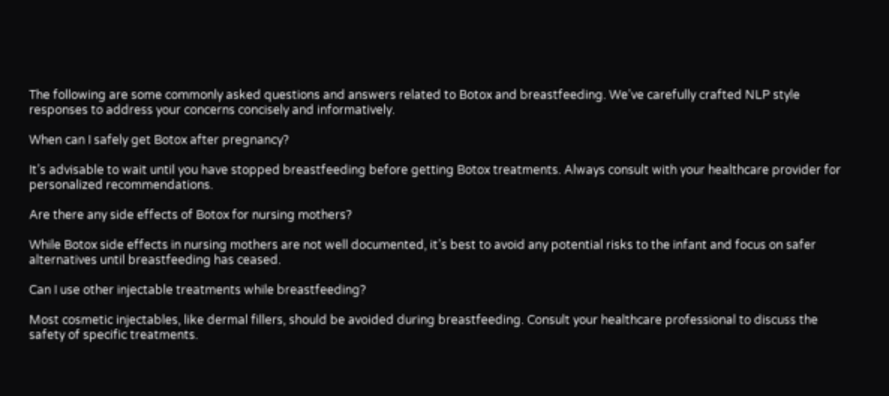The following are some commonly asked questions and answers related to Botox and breastfeeding. We’ve carefully crafted NLP style responses to address your concerns concisely and informatively.

When can I safely get Botox after pregnancy?

It’s advisable to wait until you have stopped breastfeeding before getting Botox treatments. Always consult with your healthcare provider for personalized recommendations.

Are there any side effects of Botox for nursing mothers?

While Botox side effects in nursing mothers are not well documented, it’s best to avoid any potential risks to the infant and focus on safer alternatives until breastfeeding has ceased.

Can I use other injectable treatments while breastfeeding?

Most cosmetic injectables, like dermal fillers, should be avoided during breastfeeding. Consult your healthcare professional to discuss the safety of specific treatments.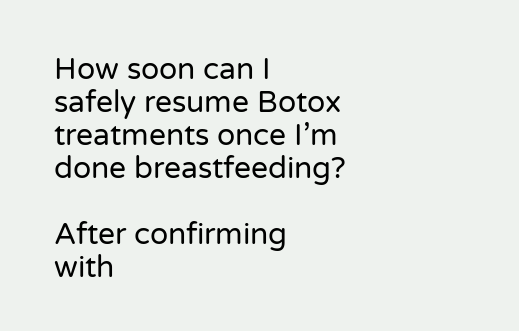How soon can I safely resume Botox treatments once I’m done breastfeeding?

After confirming with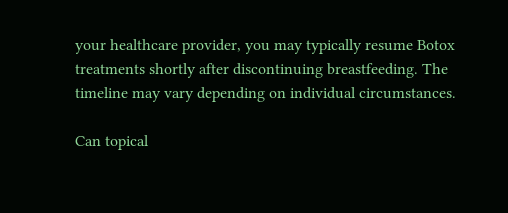your healthcare provider, you may typically resume Botox treatments shortly after discontinuing breastfeeding. The timeline may vary depending on individual circumstances.

Can topical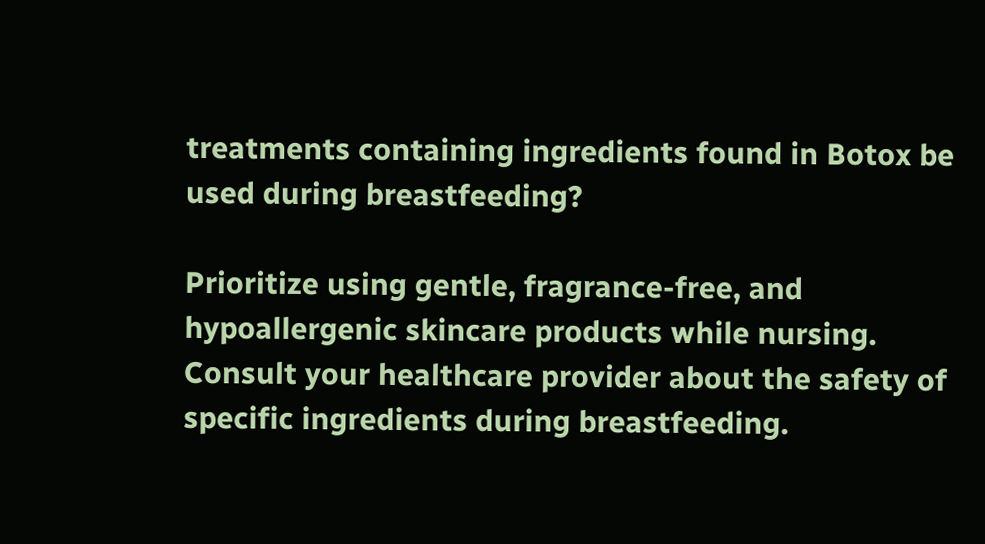treatments containing ingredients found in Botox be used during breastfeeding?

Prioritize using gentle, fragrance-free, and hypoallergenic skincare products while nursing. Consult your healthcare provider about the safety of specific ingredients during breastfeeding.